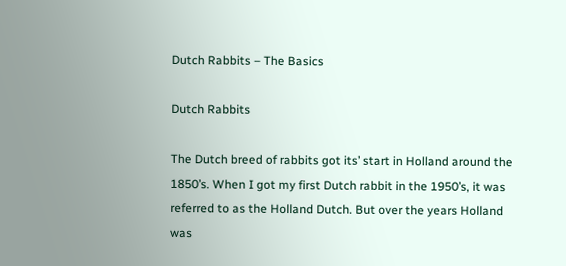Dutch Rabbits – The Basics

Dutch Rabbits

The Dutch breed of rabbits got its’ start in Holland around the 1850’s. When I got my first Dutch rabbit in the 1950’s, it was referred to as the Holland Dutch. But over the years Holland was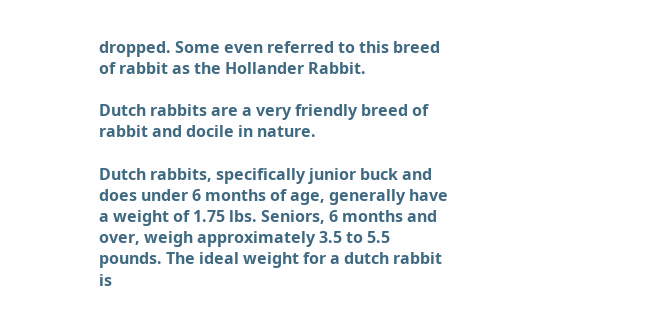dropped. Some even referred to this breed of rabbit as the Hollander Rabbit.

Dutch rabbits are a very friendly breed of rabbit and docile in nature.

Dutch rabbits, specifically junior buck and does under 6 months of age, generally have a weight of 1.75 lbs. Seniors, 6 months and over, weigh approximately 3.5 to 5.5 pounds. The ideal weight for a dutch rabbit is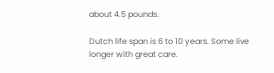about 4.5 pounds.

Dutch life span is 6 to 10 years. Some live longer with great care.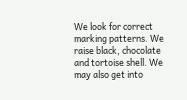We look for correct marking patterns. We raise black, chocolate and tortoise shell. We may also get into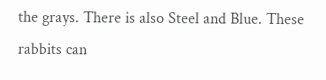the grays. There is also Steel and Blue. These rabbits can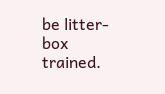be litter-box trained.